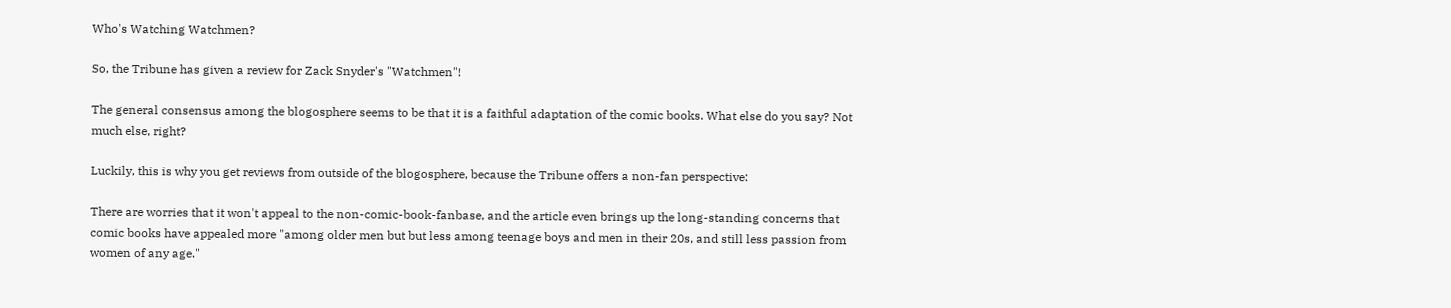Who's Watching Watchmen?

So, the Tribune has given a review for Zack Snyder's "Watchmen"!

The general consensus among the blogosphere seems to be that it is a faithful adaptation of the comic books. What else do you say? Not much else, right?

Luckily, this is why you get reviews from outside of the blogosphere, because the Tribune offers a non-fan perspective:

There are worries that it won't appeal to the non-comic-book-fanbase, and the article even brings up the long-standing concerns that comic books have appealed more "among older men but but less among teenage boys and men in their 20s, and still less passion from women of any age."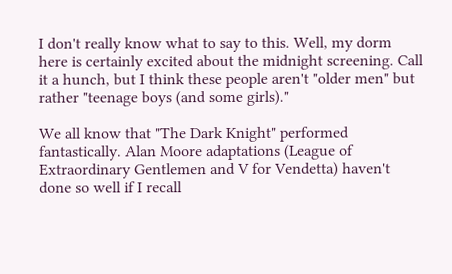I don't really know what to say to this. Well, my dorm here is certainly excited about the midnight screening. Call it a hunch, but I think these people aren't "older men" but rather "teenage boys (and some girls)."

We all know that "The Dark Knight" performed fantastically. Alan Moore adaptations (League of Extraordinary Gentlemen and V for Vendetta) haven't done so well if I recall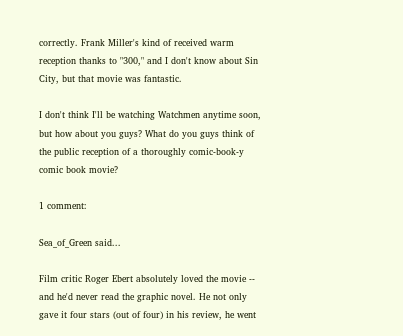correctly. Frank Miller's kind of received warm reception thanks to "300," and I don't know about Sin City, but that movie was fantastic.

I don't think I'll be watching Watchmen anytime soon, but how about you guys? What do you guys think of the public reception of a thoroughly comic-book-y comic book movie?

1 comment:

Sea_of_Green said...

Film critic Roger Ebert absolutely loved the movie -- and he'd never read the graphic novel. He not only gave it four stars (out of four) in his review, he went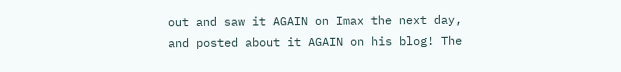out and saw it AGAIN on Imax the next day, and posted about it AGAIN on his blog! The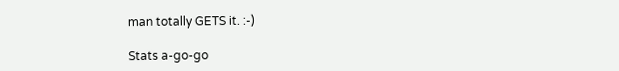man totally GETS it. :-)

Stats a-go-go